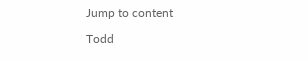Jump to content

Todd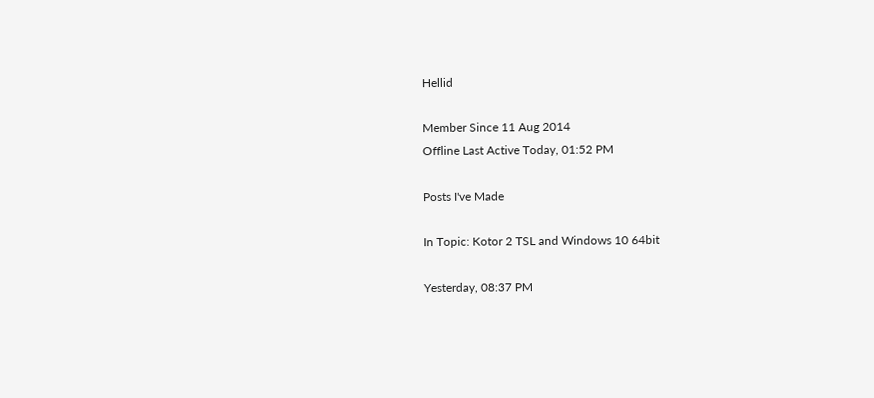Hellid

Member Since 11 Aug 2014
Offline Last Active Today, 01:52 PM

Posts I've Made

In Topic: Kotor 2 TSL and Windows 10 64bit

Yesterday, 08:37 PM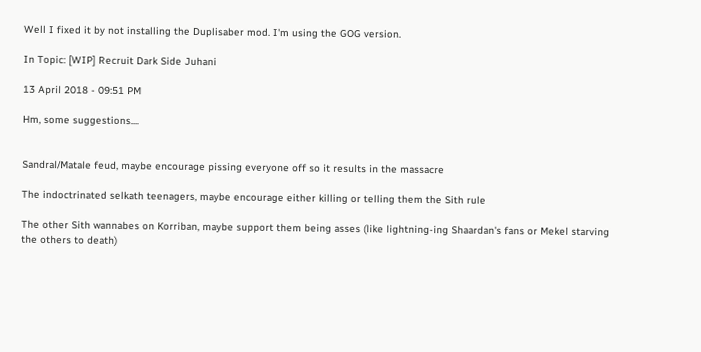Well I fixed it by not installing the Duplisaber mod. I'm using the GOG version.

In Topic: [WIP] Recruit Dark Side Juhani

13 April 2018 - 09:51 PM

Hm, some suggestions....


Sandral/Matale feud, maybe encourage pissing everyone off so it results in the massacre

The indoctrinated selkath teenagers, maybe encourage either killing or telling them the Sith rule

The other Sith wannabes on Korriban, maybe support them being asses (like lightning-ing Shaardan's fans or Mekel starving the others to death)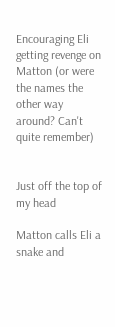Encouraging Eli getting revenge on Matton (or were the names the other way around? Can't quite remember)


Just off the top of my head

Matton calls Eli a snake and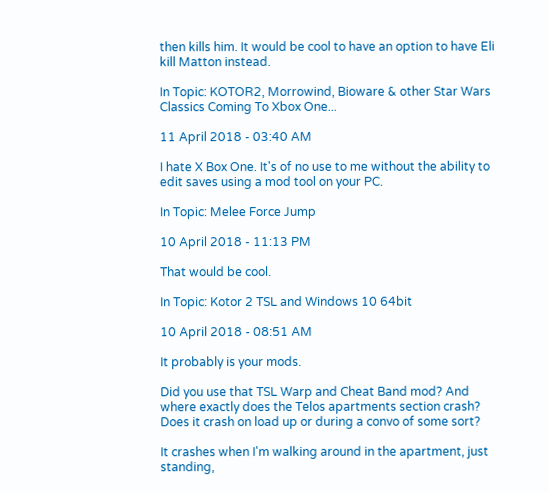then kills him. It would be cool to have an option to have Eli kill Matton instead.

In Topic: KOTOR2, Morrowind, Bioware & other Star Wars Classics Coming To Xbox One...

11 April 2018 - 03:40 AM

I hate X Box One. It's of no use to me without the ability to edit saves using a mod tool on your PC.

In Topic: Melee Force Jump

10 April 2018 - 11:13 PM

That would be cool.

In Topic: Kotor 2 TSL and Windows 10 64bit

10 April 2018 - 08:51 AM

It probably is your mods.

Did you use that TSL Warp and Cheat Band mod? And where exactly does the Telos apartments section crash? Does it crash on load up or during a convo of some sort?

It crashes when I'm walking around in the apartment, just standing,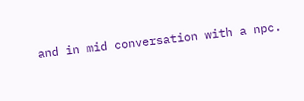and in mid conversation with a npc.